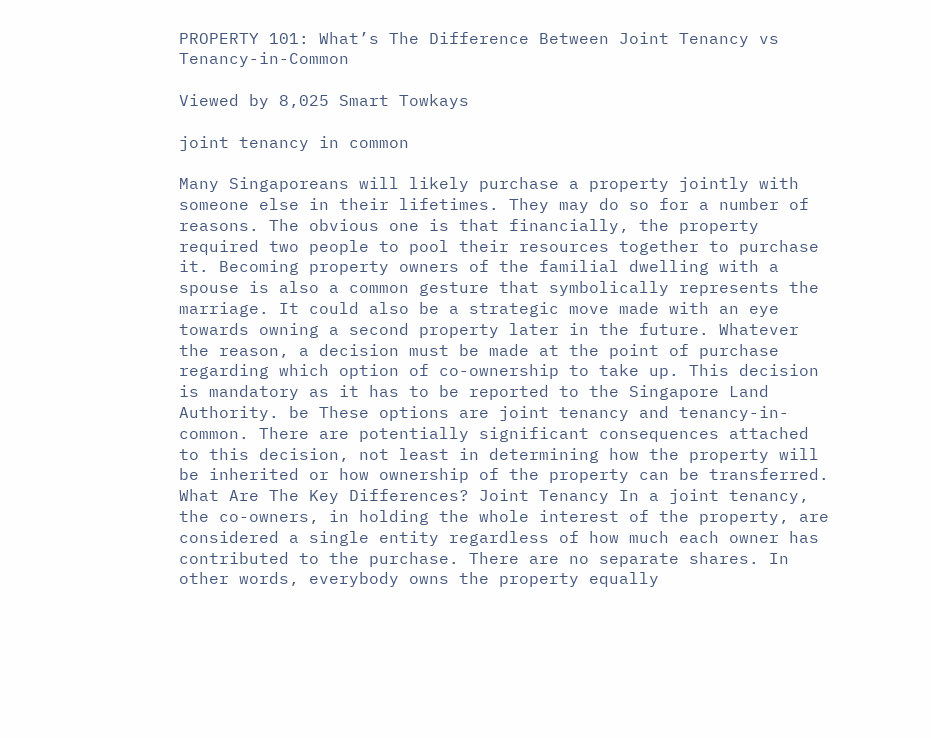PROPERTY 101: What’s The Difference Between Joint Tenancy vs Tenancy-in-Common

Viewed by 8,025 Smart Towkays

joint tenancy in common

Many Singaporeans will likely purchase a property jointly with someone else in their lifetimes. They may do so for a number of reasons. The obvious one is that financially, the property required two people to pool their resources together to purchase it. Becoming property owners of the familial dwelling with a spouse is also a common gesture that symbolically represents the marriage. It could also be a strategic move made with an eye towards owning a second property later in the future. Whatever the reason, a decision must be made at the point of purchase regarding which option of co-ownership to take up. This decision is mandatory as it has to be reported to the Singapore Land Authority. be These options are joint tenancy and tenancy-in-common. There are potentially significant consequences attached to this decision, not least in determining how the property will be inherited or how ownership of the property can be transferred. What Are The Key Differences? Joint Tenancy In a joint tenancy, the co-owners, in holding the whole interest of the property, are considered a single entity regardless of how much each owner has contributed to the purchase. There are no separate shares. In other words, everybody owns the property equally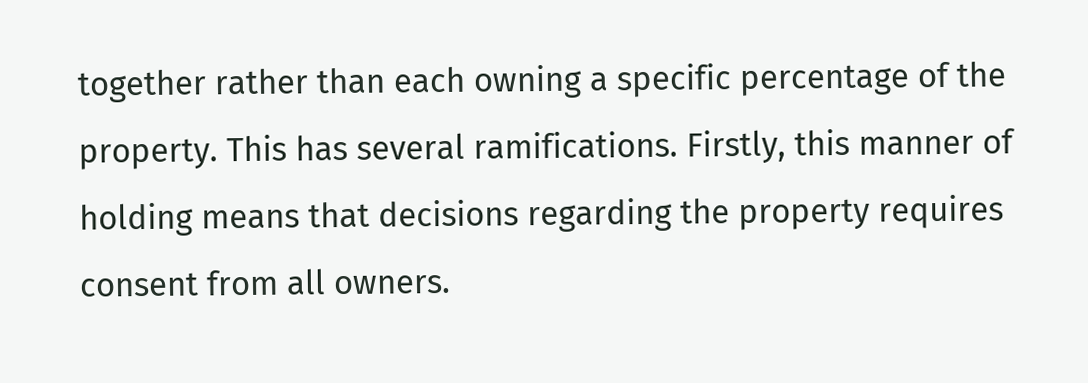together rather than each owning a specific percentage of the property. This has several ramifications. Firstly, this manner of holding means that decisions regarding the property requires consent from all owners.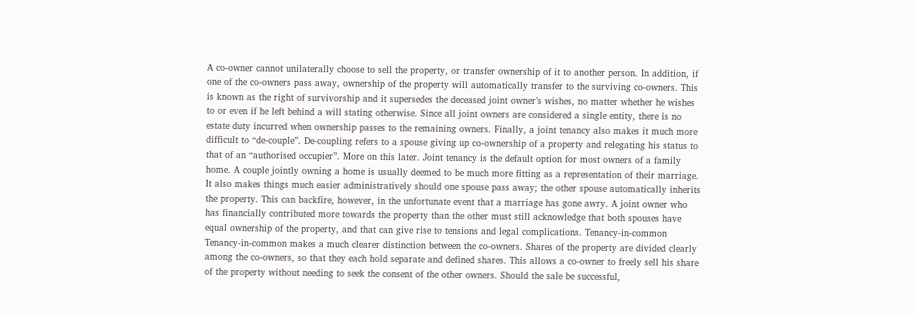A co-owner cannot unilaterally choose to sell the property, or transfer ownership of it to another person. In addition, if one of the co-owners pass away, ownership of the property will automatically transfer to the surviving co-owners. This is known as the right of survivorship and it supersedes the deceased joint owner’s wishes, no matter whether he wishes to or even if he left behind a will stating otherwise. Since all joint owners are considered a single entity, there is no estate duty incurred when ownership passes to the remaining owners. Finally, a joint tenancy also makes it much more difficult to “de-couple”. De-coupling refers to a spouse giving up co-ownership of a property and relegating his status to that of an “authorised occupier”. More on this later. Joint tenancy is the default option for most owners of a family home. A couple jointly owning a home is usually deemed to be much more fitting as a representation of their marriage. It also makes things much easier administratively should one spouse pass away; the other spouse automatically inherits the property. This can backfire, however, in the unfortunate event that a marriage has gone awry. A joint owner who has financially contributed more towards the property than the other must still acknowledge that both spouses have equal ownership of the property, and that can give rise to tensions and legal complications. Tenancy-in-common Tenancy-in-common makes a much clearer distinction between the co-owners. Shares of the property are divided clearly among the co-owners, so that they each hold separate and defined shares. This allows a co-owner to freely sell his share of the property without needing to seek the consent of the other owners. Should the sale be successful,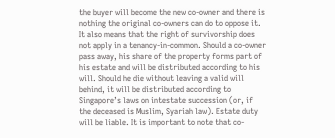the buyer will become the new co-owner and there is nothing the original co-owners can do to oppose it. It also means that the right of survivorship does not apply in a tenancy-in-common. Should a co-owner pass away, his share of the property forms part of his estate and will be distributed according to his will. Should he die without leaving a valid will behind, it will be distributed according to Singapore’s laws on intestate succession (or, if the deceased is Muslim, Syariah law). Estate duty will be liable. It is important to note that co-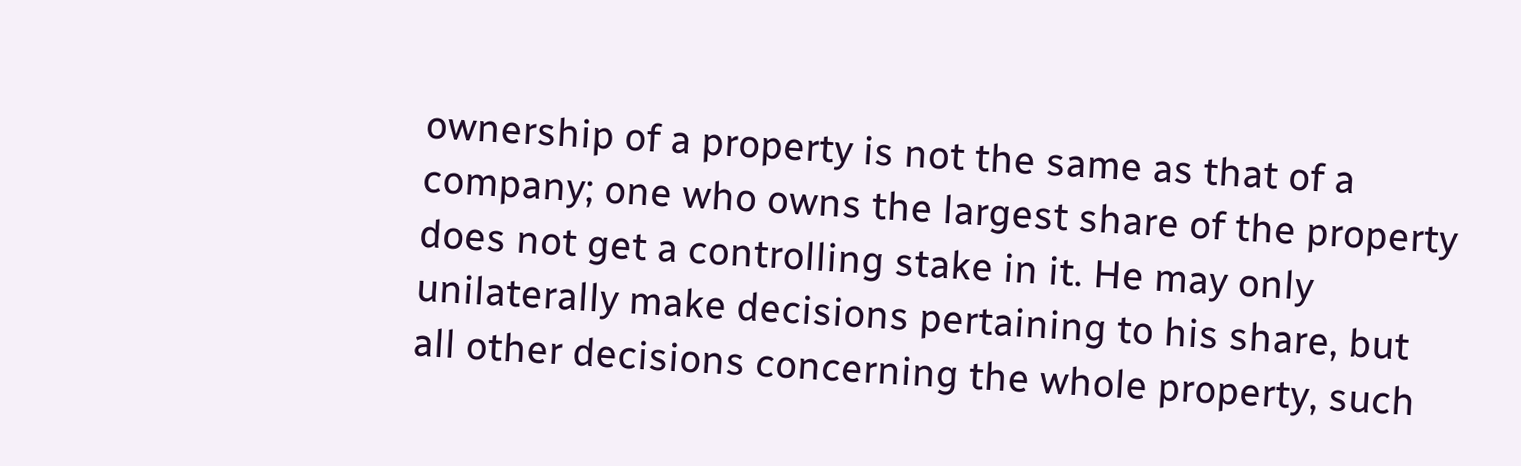ownership of a property is not the same as that of a company; one who owns the largest share of the property does not get a controlling stake in it. He may only unilaterally make decisions pertaining to his share, but all other decisions concerning the whole property, such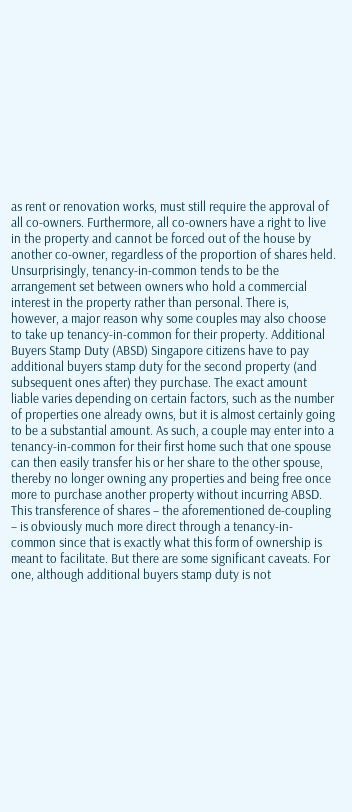as rent or renovation works, must still require the approval of all co-owners. Furthermore, all co-owners have a right to live in the property and cannot be forced out of the house by another co-owner, regardless of the proportion of shares held. Unsurprisingly, tenancy-in-common tends to be the arrangement set between owners who hold a commercial interest in the property rather than personal. There is, however, a major reason why some couples may also choose to take up tenancy-in-common for their property. Additional Buyers Stamp Duty (ABSD) Singapore citizens have to pay additional buyers stamp duty for the second property (and subsequent ones after) they purchase. The exact amount liable varies depending on certain factors, such as the number of properties one already owns, but it is almost certainly going to be a substantial amount. As such, a couple may enter into a tenancy-in-common for their first home such that one spouse can then easily transfer his or her share to the other spouse, thereby no longer owning any properties and being free once more to purchase another property without incurring ABSD. This transference of shares – the aforementioned de-coupling – is obviously much more direct through a tenancy-in-common since that is exactly what this form of ownership is meant to facilitate. But there are some significant caveats. For one, although additional buyers stamp duty is not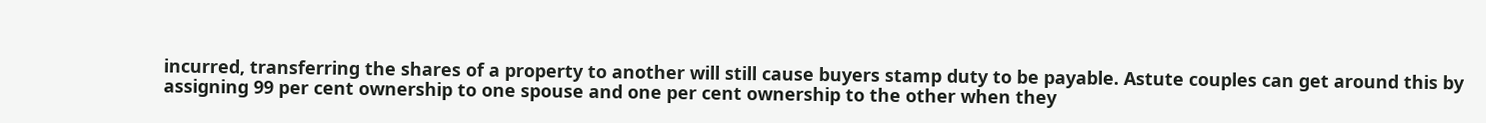incurred, transferring the shares of a property to another will still cause buyers stamp duty to be payable. Astute couples can get around this by assigning 99 per cent ownership to one spouse and one per cent ownership to the other when they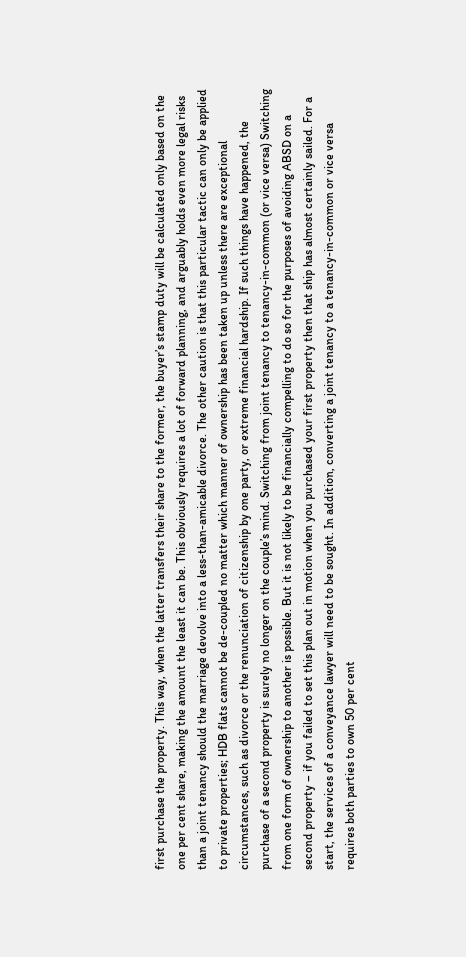first purchase the property. This way, when the latter transfers their share to the former, the buyer’s stamp duty will be calculated only based on the one per cent share, making the amount the least it can be. This obviously requires a lot of forward planning, and arguably holds even more legal risks than a joint tenancy should the marriage devolve into a less-than-amicable divorce. The other caution is that this particular tactic can only be applied to private properties; HDB flats cannot be de-coupled no matter which manner of ownership has been taken up unless there are exceptional circumstances, such as divorce or the renunciation of citizenship by one party, or extreme financial hardship. If such things have happened, the purchase of a second property is surely no longer on the couple’s mind. Switching from joint tenancy to tenancy-in-common (or vice versa) Switching from one form of ownership to another is possible. But it is not likely to be financially compelling to do so for the purposes of avoiding ABSD on a second property – if you failed to set this plan out in motion when you purchased your first property then that ship has almost certainly sailed. For a start, the services of a conveyance lawyer will need to be sought. In addition, converting a joint tenancy to a tenancy-in-common or vice versa requires both parties to own 50 per cent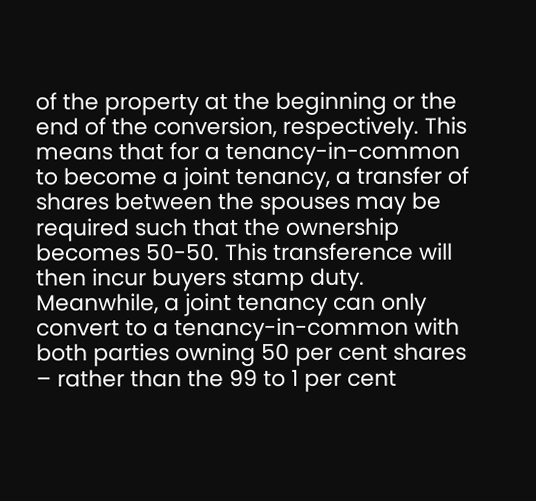of the property at the beginning or the end of the conversion, respectively. This means that for a tenancy-in-common to become a joint tenancy, a transfer of shares between the spouses may be required such that the ownership becomes 50-50. This transference will then incur buyers stamp duty. Meanwhile, a joint tenancy can only convert to a tenancy-in-common with both parties owning 50 per cent shares – rather than the 99 to 1 per cent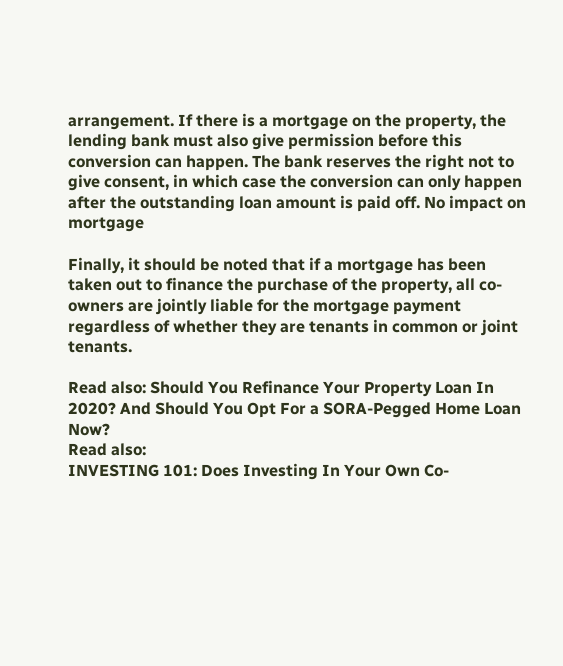arrangement. If there is a mortgage on the property, the lending bank must also give permission before this conversion can happen. The bank reserves the right not to give consent, in which case the conversion can only happen after the outstanding loan amount is paid off. No impact on mortgage

Finally, it should be noted that if a mortgage has been taken out to finance the purchase of the property, all co-owners are jointly liable for the mortgage payment regardless of whether they are tenants in common or joint tenants.

Read also: Should You Refinance Your Property Loan In 2020? And Should You Opt For a SORA-Pegged Home Loan Now?
Read also:
INVESTING 101: Does Investing In Your Own Co-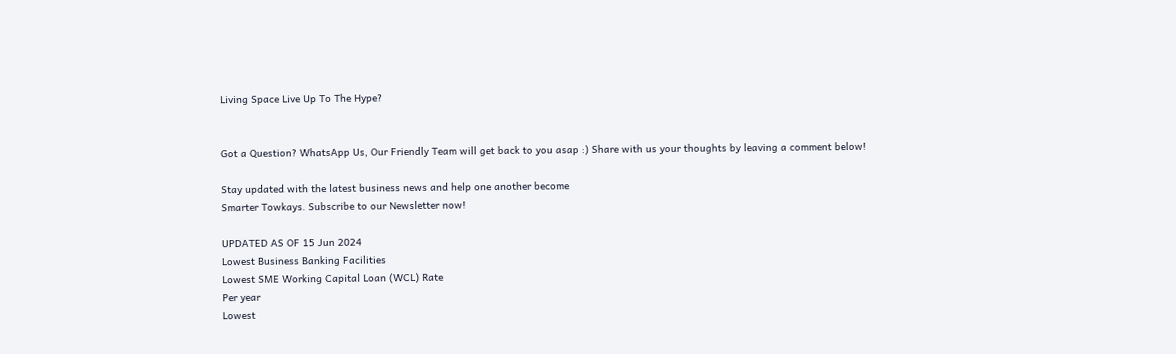Living Space Live Up To The Hype?


Got a Question? WhatsApp Us, Our Friendly Team will get back to you asap :) Share with us your thoughts by leaving a comment below!

Stay updated with the latest business news and help one another become
Smarter Towkays. Subscribe to our Newsletter now!

UPDATED AS OF 15 Jun 2024
Lowest Business Banking Facilities
Lowest SME Working Capital Loan (WCL) Rate
Per year
Lowest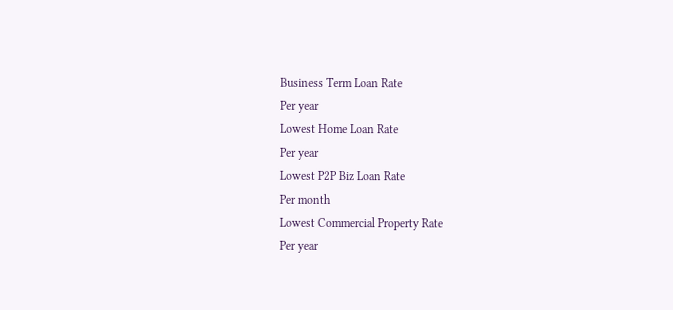Business Term Loan Rate
Per year
Lowest Home Loan Rate
Per year
Lowest P2P Biz Loan Rate
Per month
Lowest Commercial Property Rate
Per year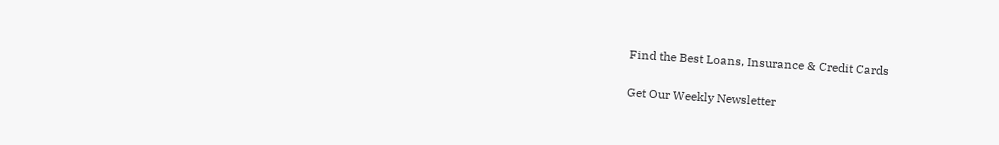Find the Best Loans, Insurance & Credit Cards

Get Our Weekly Newsletter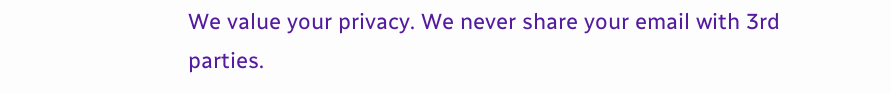We value your privacy. We never share your email with 3rd parties.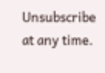Unsubscribe at any time.